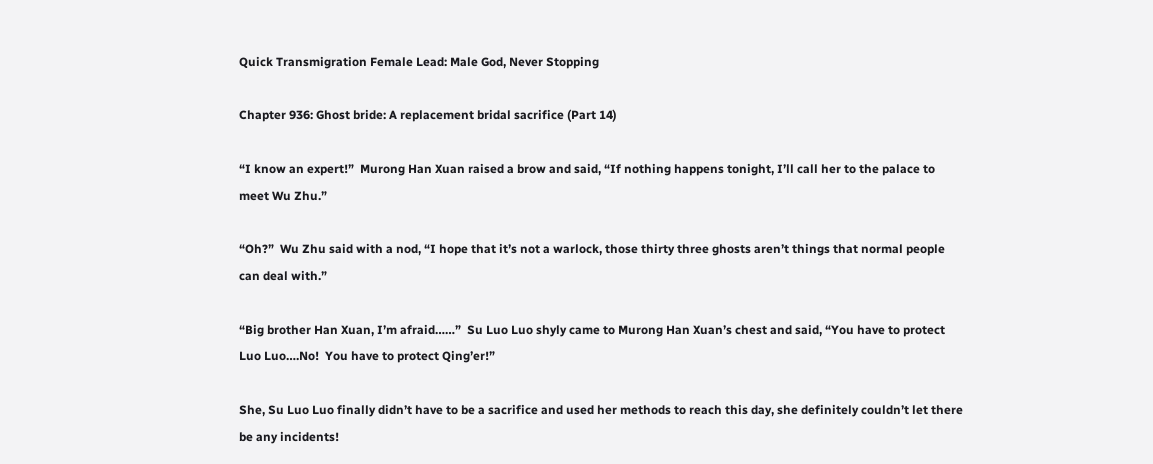Quick Transmigration Female Lead: Male God, Never Stopping

Chapter 936: Ghost bride: A replacement bridal sacrifice (Part 14)

“I know an expert!”  Murong Han Xuan raised a brow and said, “If nothing happens tonight, I’ll call her to the palace to meet Wu Zhu.”

“Oh?”  Wu Zhu said with a nod, “I hope that it’s not a warlock, those thirty three ghosts aren’t things that normal people can deal with.”

“Big brother Han Xuan, I’m afraid……”  Su Luo Luo shyly came to Murong Han Xuan’s chest and said, “You have to protect Luo Luo….No!  You have to protect Qing’er!”

She, Su Luo Luo finally didn’t have to be a sacrifice and used her methods to reach this day, she definitely couldn’t let there be any incidents!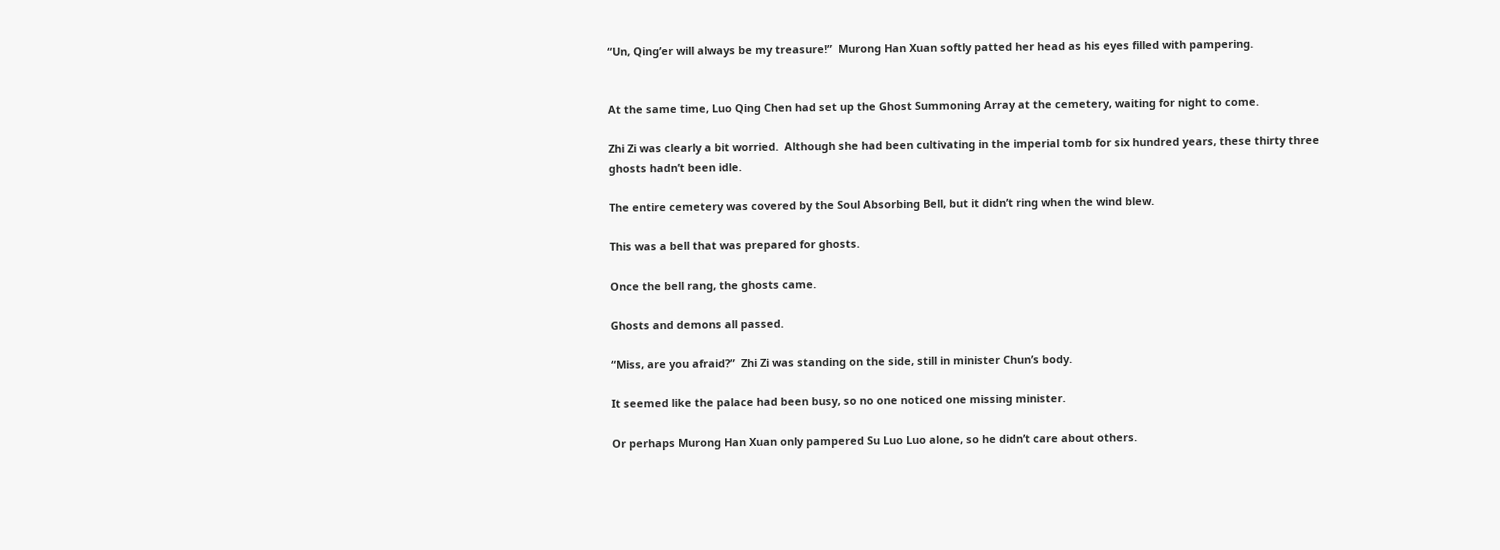“Un, Qing’er will always be my treasure!”  Murong Han Xuan softly patted her head as his eyes filled with pampering.


At the same time, Luo Qing Chen had set up the Ghost Summoning Array at the cemetery, waiting for night to come.

Zhi Zi was clearly a bit worried.  Although she had been cultivating in the imperial tomb for six hundred years, these thirty three ghosts hadn’t been idle.

The entire cemetery was covered by the Soul Absorbing Bell, but it didn’t ring when the wind blew.

This was a bell that was prepared for ghosts.

Once the bell rang, the ghosts came.

Ghosts and demons all passed.

“Miss, are you afraid?”  Zhi Zi was standing on the side, still in minister Chun’s body.

It seemed like the palace had been busy, so no one noticed one missing minister.

Or perhaps Murong Han Xuan only pampered Su Luo Luo alone, so he didn’t care about others.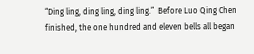“Ding ling, ding ling, ding ling.”  Before Luo Qing Chen finished, the one hundred and eleven bells all began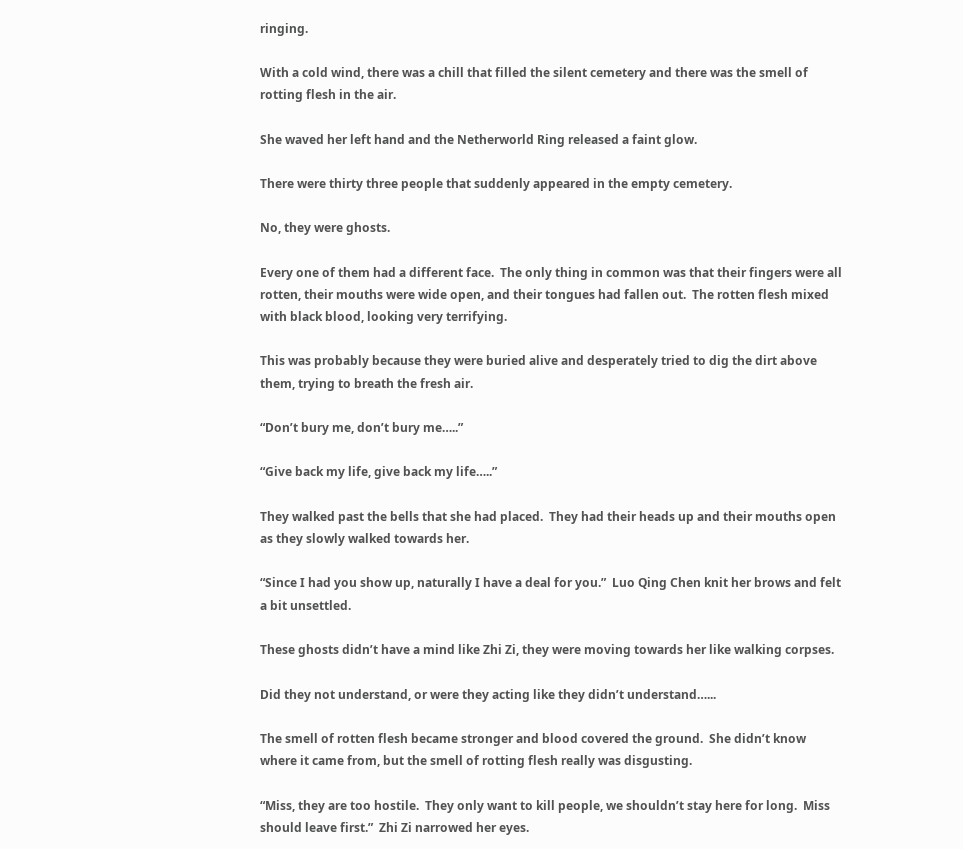ringing.

With a cold wind, there was a chill that filled the silent cemetery and there was the smell of rotting flesh in the air.

She waved her left hand and the Netherworld Ring released a faint glow.

There were thirty three people that suddenly appeared in the empty cemetery.

No, they were ghosts.

Every one of them had a different face.  The only thing in common was that their fingers were all rotten, their mouths were wide open, and their tongues had fallen out.  The rotten flesh mixed with black blood, looking very terrifying.

This was probably because they were buried alive and desperately tried to dig the dirt above them, trying to breath the fresh air.

“Don’t bury me, don’t bury me…..”

“Give back my life, give back my life…..”

They walked past the bells that she had placed.  They had their heads up and their mouths open as they slowly walked towards her.

“Since I had you show up, naturally I have a deal for you.”  Luo Qing Chen knit her brows and felt a bit unsettled.

These ghosts didn’t have a mind like Zhi Zi, they were moving towards her like walking corpses.

Did they not understand, or were they acting like they didn’t understand…...

The smell of rotten flesh became stronger and blood covered the ground.  She didn’t know where it came from, but the smell of rotting flesh really was disgusting.

“Miss, they are too hostile.  They only want to kill people, we shouldn’t stay here for long.  Miss should leave first.”  Zhi Zi narrowed her eyes.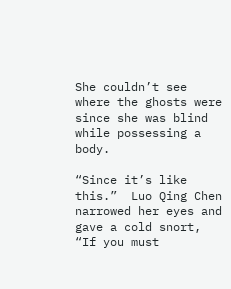She couldn’t see where the ghosts were since she was blind while possessing a body.

“Since it’s like this.”  Luo Qing Chen narrowed her eyes and gave a cold snort, “If you must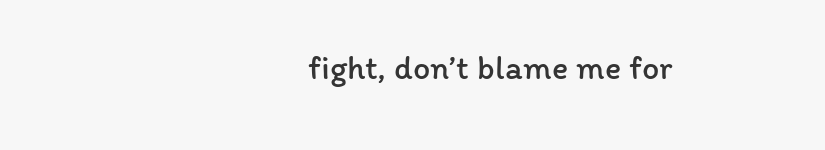fight, don’t blame me for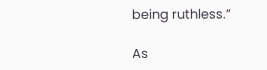being ruthless.”

As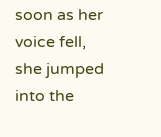soon as her voice fell, she jumped into the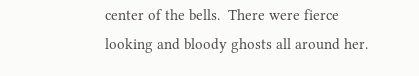center of the bells.  There were fierce looking and bloody ghosts all around her.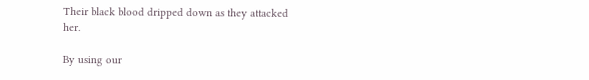Their black blood dripped down as they attacked her.

By using our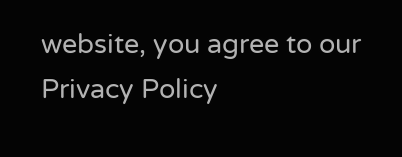website, you agree to our Privacy Policy